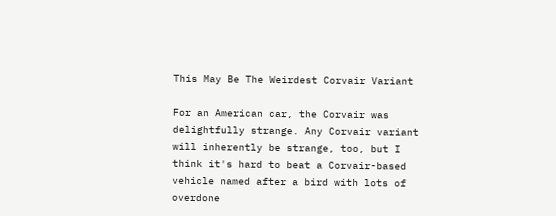This May Be The Weirdest Corvair Variant

For an American car, the Corvair was delightfully strange. Any Corvair variant will inherently be strange, too, but I think it's hard to beat a Corvair-based vehicle named after a bird with lots of overdone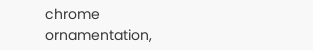chrome ornamentation,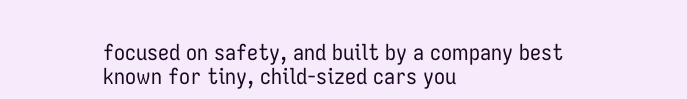focused on safety, and built by a company best known for tiny, child-sized cars you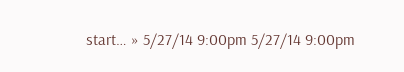start… » 5/27/14 9:00pm 5/27/14 9:00pm